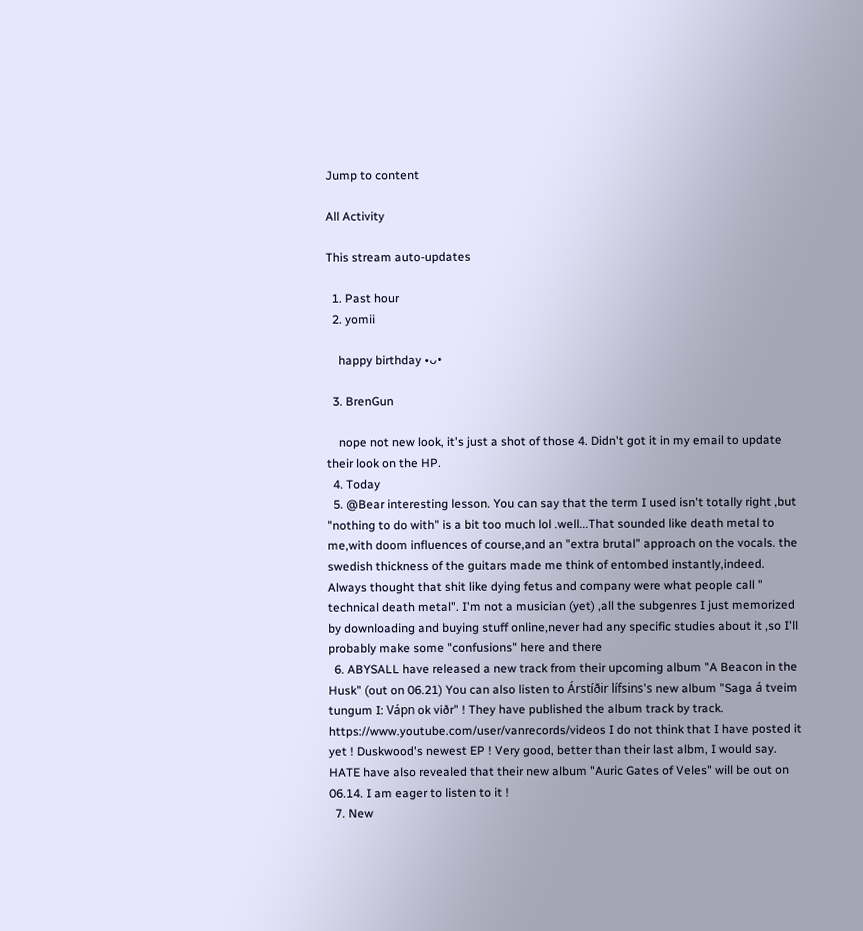Jump to content

All Activity

This stream auto-updates

  1. Past hour
  2. yomii

    happy birthday •ᴗ•

  3. BrenGun

    nope not new look, it's just a shot of those 4. Didn't got it in my email to update their look on the HP.
  4. Today
  5. @Bear interesting lesson. You can say that the term I used isn't totally right ,but "nothing to do with" is a bit too much lol .well...That sounded like death metal to me,with doom influences of course,and an "extra brutal" approach on the vocals. the swedish thickness of the guitars made me think of entombed instantly,indeed. Always thought that shit like dying fetus and company were what people call " technical death metal". I'm not a musician (yet) ,all the subgenres I just memorized by downloading and buying stuff online,never had any specific studies about it ,so I'll probably make some "confusions" here and there
  6. ABYSALL have released a new track from their upcoming album "A Beacon in the Husk" (out on 06.21) You can also listen to Árstíðir lífsins's new album "Saga á tveim tungum I: Vápn ok viðr" ! They have published the album track by track. https://www.youtube.com/user/vanrecords/videos I do not think that I have posted it yet ! Duskwood's newest EP ! Very good, better than their last albm, I would say. HATE have also revealed that their new album "Auric Gates of Veles" will be out on 06.14. I am eager to listen to it !
  7. New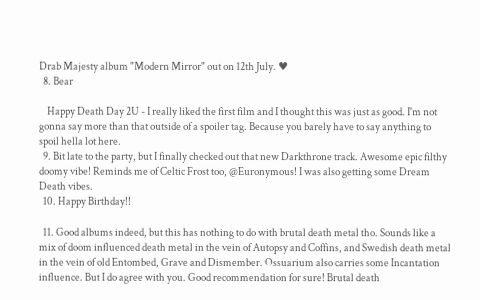Drab Majesty album "Modern Mirror" out on 12th July. ♥
  8. Bear

    Happy Death Day 2U - I really liked the first film and I thought this was just as good. I'm not gonna say more than that outside of a spoiler tag. Because you barely have to say anything to spoil hella lot here.
  9. Bit late to the party, but I finally checked out that new Darkthrone track. Awesome epic filthy doomy vibe! Reminds me of Celtic Frost too, @Euronymous! I was also getting some Dream Death vibes.
  10. Happy Birthday!!

  11. Good albums indeed, but this has nothing to do with brutal death metal tho. Sounds like a mix of doom influenced death metal in the vein of Autopsy and Coffins, and Swedish death metal in the vein of old Entombed, Grave and Dismember. Ossuarium also carries some Incantation influence. But I do agree with you. Good recommendation for sure! Brutal death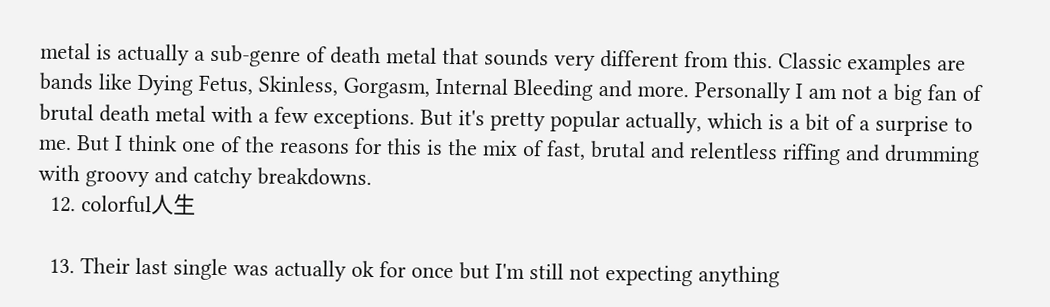metal is actually a sub-genre of death metal that sounds very different from this. Classic examples are bands like Dying Fetus, Skinless, Gorgasm, Internal Bleeding and more. Personally I am not a big fan of brutal death metal with a few exceptions. But it's pretty popular actually, which is a bit of a surprise to me. But I think one of the reasons for this is the mix of fast, brutal and relentless riffing and drumming with groovy and catchy breakdowns.
  12. colorful人生

  13. Their last single was actually ok for once but I'm still not expecting anything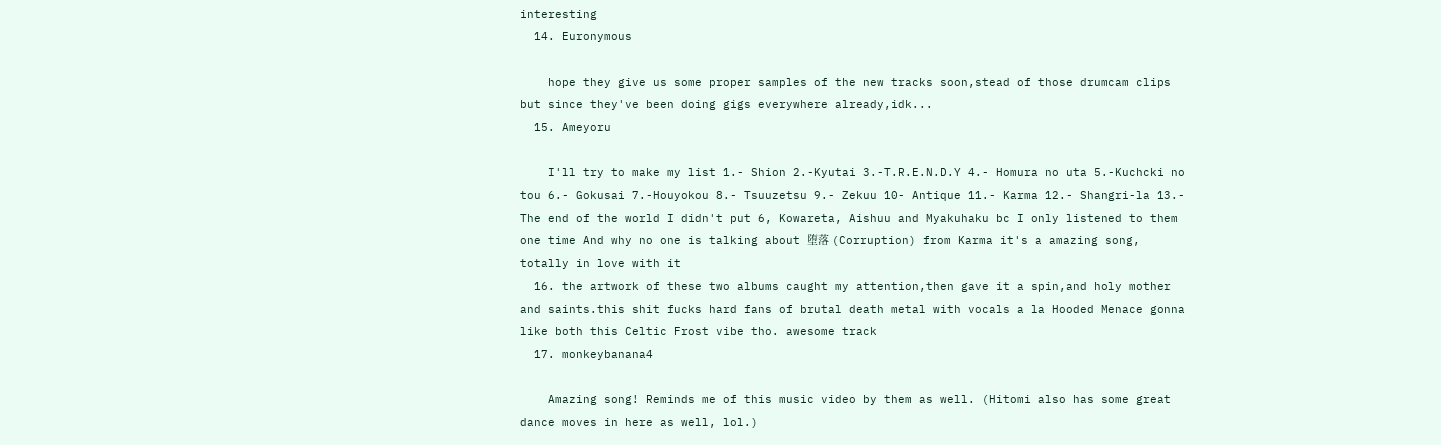interesting
  14. Euronymous

    hope they give us some proper samples of the new tracks soon,stead of those drumcam clips but since they've been doing gigs everywhere already,idk...
  15. Ameyoru

    I'll try to make my list 1.- Shion 2.-Kyutai 3.-T.R.E.N.D.Y 4.- Homura no uta 5.-Kuchcki no tou 6.- Gokusai 7.-Houyokou 8.- Tsuuzetsu 9.- Zekuu 10- Antique 11.- Karma 12.- Shangri-la 13.- The end of the world I didn't put 6, Kowareta, Aishuu and Myakuhaku bc I only listened to them one time And why no one is talking about 堕落 (Corruption) from Karma it's a amazing song, totally in love with it
  16. the artwork of these two albums caught my attention,then gave it a spin,and holy mother and saints.this shit fucks hard fans of brutal death metal with vocals a la Hooded Menace gonna like both this Celtic Frost vibe tho. awesome track
  17. monkeybanana4

    Amazing song! Reminds me of this music video by them as well. (Hitomi also has some great dance moves in here as well, lol.)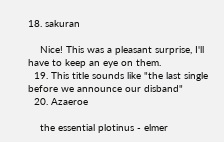18. sakuran

    Nice! This was a pleasant surprise, I'll have to keep an eye on them.
  19. This title sounds like "the last single before we announce our disband"
  20. Azaeroe

    the essential plotinus - elmer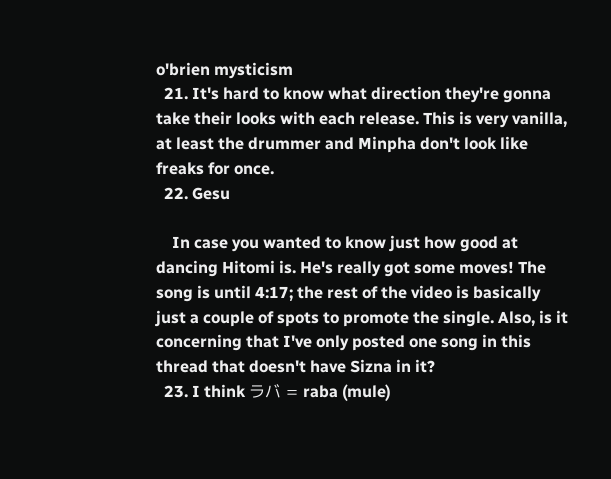o'brien mysticism
  21. It's hard to know what direction they're gonna take their looks with each release. This is very vanilla, at least the drummer and Minpha don't look like freaks for once.
  22. Gesu

    In case you wanted to know just how good at dancing Hitomi is. He's really got some moves! The song is until 4:17; the rest of the video is basically just a couple of spots to promote the single. Also, is it concerning that I've only posted one song in this thread that doesn't have Sizna in it?
  23. I think ラバ = raba (mule)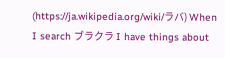(https://ja.wikipedia.org/wiki/ラバ) When I search ブラクラ I have things about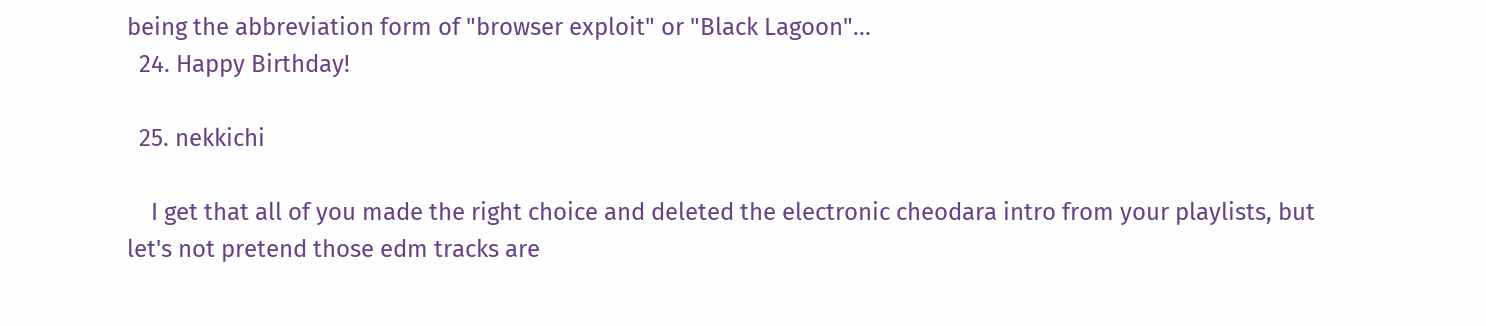being the abbreviation form of "browser exploit" or "Black Lagoon"...
  24. Happy Birthday!

  25. nekkichi

    I get that all of you made the right choice and deleted the electronic cheodara intro from your playlists, but let's not pretend those edm tracks are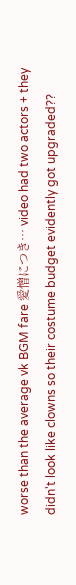worse than the average vk BGM fare 愛憎につき… video had two actors + they didn't look like clowns so their costume budget evidently got upgraded??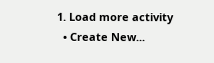1. Load more activity
  • Create New...